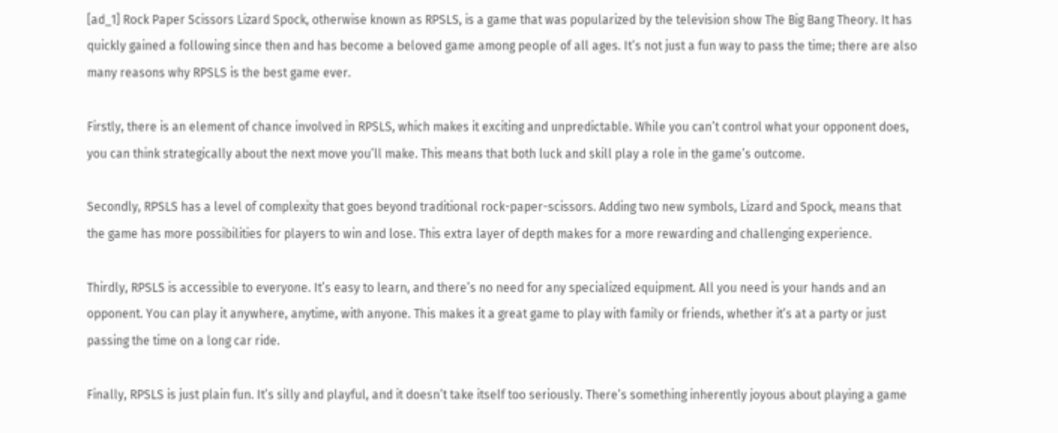[ad_1] Rock Paper Scissors Lizard Spock, otherwise known as RPSLS, is a game that was popularized by the television show The Big Bang Theory. It has quickly gained a following since then and has become a beloved game among people of all ages. It’s not just a fun way to pass the time; there are also many reasons why RPSLS is the best game ever.

Firstly, there is an element of chance involved in RPSLS, which makes it exciting and unpredictable. While you can’t control what your opponent does, you can think strategically about the next move you’ll make. This means that both luck and skill play a role in the game’s outcome.

Secondly, RPSLS has a level of complexity that goes beyond traditional rock-paper-scissors. Adding two new symbols, Lizard and Spock, means that the game has more possibilities for players to win and lose. This extra layer of depth makes for a more rewarding and challenging experience.

Thirdly, RPSLS is accessible to everyone. It’s easy to learn, and there’s no need for any specialized equipment. All you need is your hands and an opponent. You can play it anywhere, anytime, with anyone. This makes it a great game to play with family or friends, whether it’s at a party or just passing the time on a long car ride.

Finally, RPSLS is just plain fun. It’s silly and playful, and it doesn’t take itself too seriously. There’s something inherently joyous about playing a game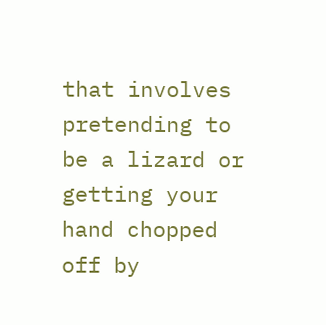that involves pretending to be a lizard or getting your hand chopped off by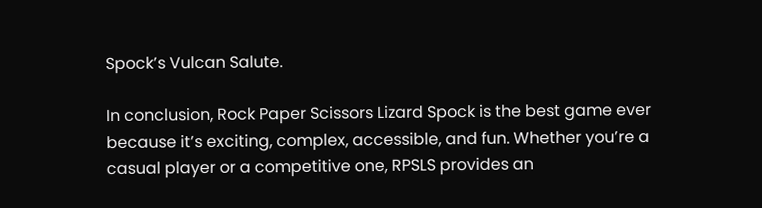Spock’s Vulcan Salute.

In conclusion, Rock Paper Scissors Lizard Spock is the best game ever because it’s exciting, complex, accessible, and fun. Whether you’re a casual player or a competitive one, RPSLS provides an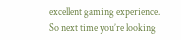excellent gaming experience. So next time you’re looking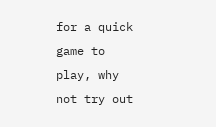for a quick game to play, why not try out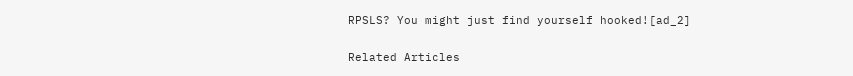RPSLS? You might just find yourself hooked![ad_2]

Related Articles